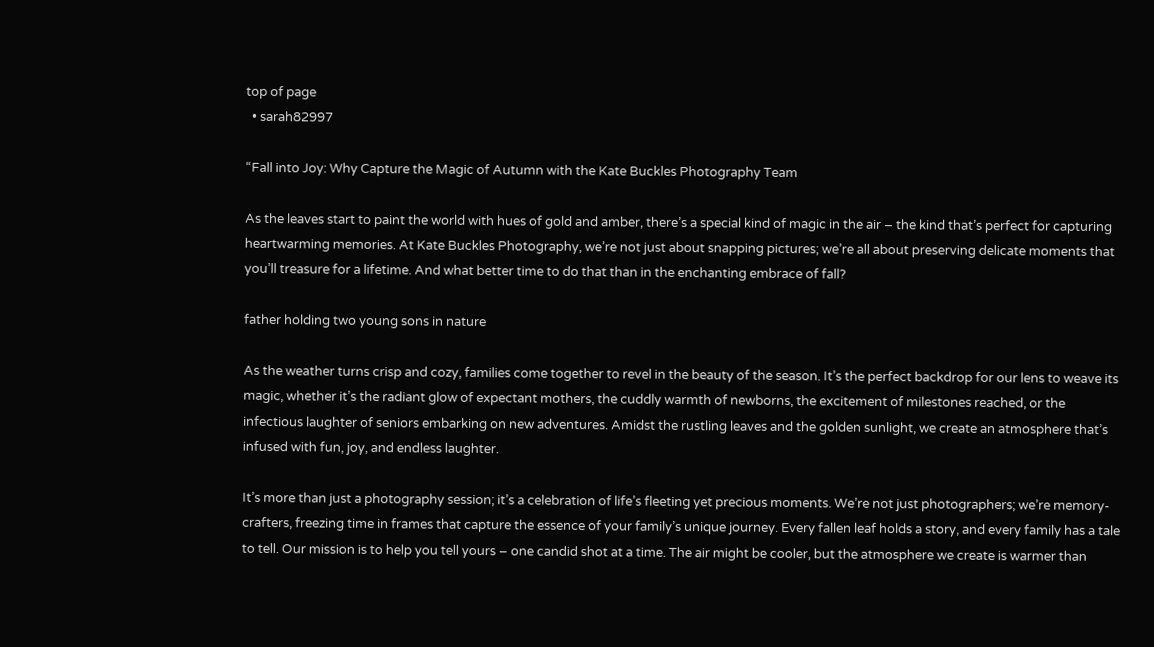top of page
  • sarah82997

“Fall into Joy: Why Capture the Magic of Autumn with the Kate Buckles Photography Team

As the leaves start to paint the world with hues of gold and amber, there’s a special kind of magic in the air – the kind that’s perfect for capturing heartwarming memories. At Kate Buckles Photography, we’re not just about snapping pictures; we’re all about preserving delicate moments that you’ll treasure for a lifetime. And what better time to do that than in the enchanting embrace of fall?

father holding two young sons in nature

As the weather turns crisp and cozy, families come together to revel in the beauty of the season. It’s the perfect backdrop for our lens to weave its magic, whether it’s the radiant glow of expectant mothers, the cuddly warmth of newborns, the excitement of milestones reached, or the infectious laughter of seniors embarking on new adventures. Amidst the rustling leaves and the golden sunlight, we create an atmosphere that’s infused with fun, joy, and endless laughter.

It’s more than just a photography session; it’s a celebration of life’s fleeting yet precious moments. We’re not just photographers; we’re memory-crafters, freezing time in frames that capture the essence of your family’s unique journey. Every fallen leaf holds a story, and every family has a tale to tell. Our mission is to help you tell yours – one candid shot at a time. The air might be cooler, but the atmosphere we create is warmer than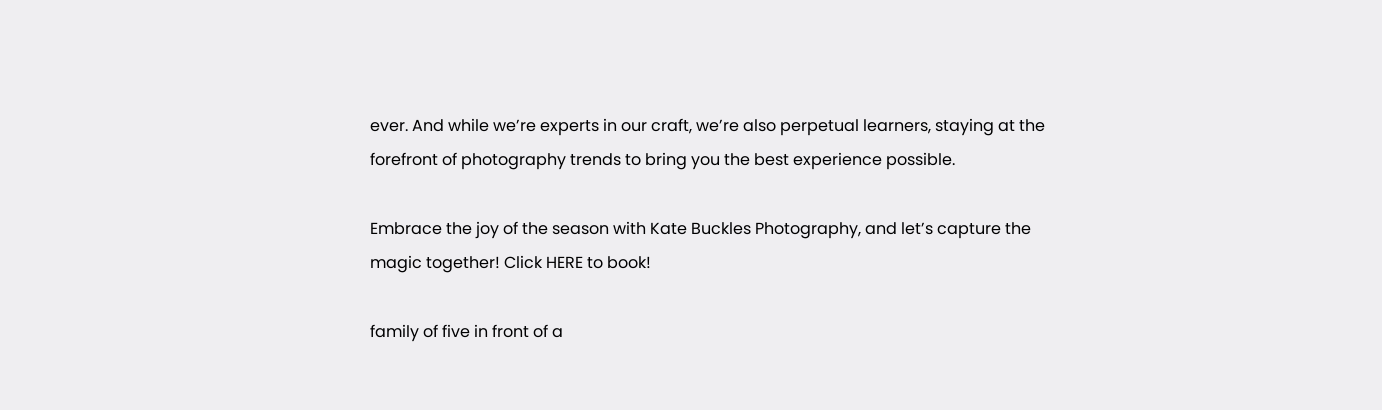ever. And while we’re experts in our craft, we’re also perpetual learners, staying at the forefront of photography trends to bring you the best experience possible.

Embrace the joy of the season with Kate Buckles Photography, and let’s capture the magic together! Click HERE to book!

family of five in front of a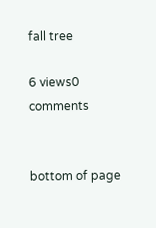fall tree

6 views0 comments


bottom of page